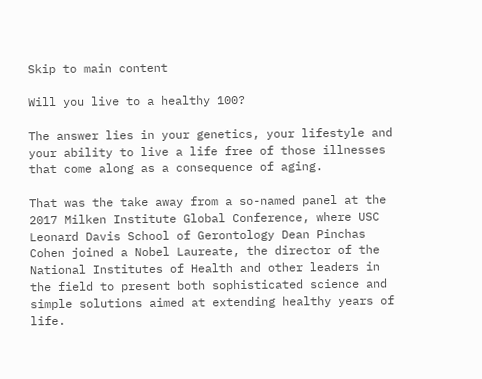Skip to main content

Will you live to a healthy 100?

The answer lies in your genetics, your lifestyle and your ability to live a life free of those illnesses that come along as a consequence of aging.

That was the take away from a so-named panel at the 2017 Milken Institute Global Conference, where USC Leonard Davis School of Gerontology Dean Pinchas Cohen joined a Nobel Laureate, the director of the National Institutes of Health and other leaders in the field to present both sophisticated science and simple solutions aimed at extending healthy years of life.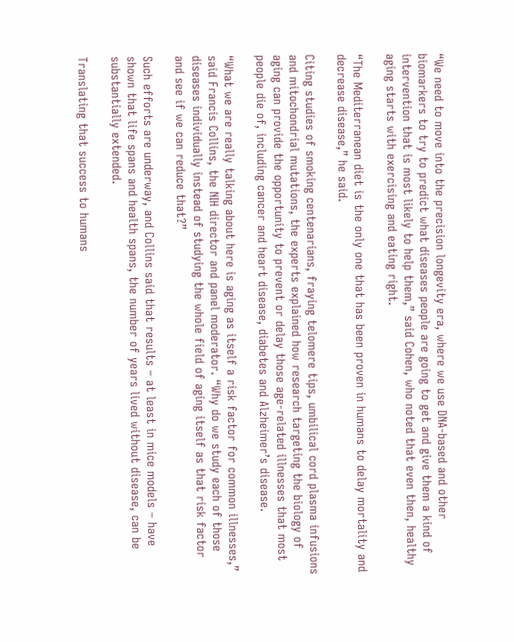“We need to move into the precision longevity era, where we use DNA-based and other biomarkers to try to predict what diseases people are going to get and give them a kind of intervention that is most likely to help them,” said Cohen, who noted that even then, healthy aging starts with exercising and eating right.

“The Mediterranean diet is the only one that has been proven in humans to delay mortality and decrease disease,” he said.

Citing studies of smoking centenarians, fraying telomere tips, umbilical cord plasma infusions and mitochondrial mutations, the experts explained how research targeting the biology of aging can provide the opportunity to prevent or delay those age-related illnesses that most people die of, including cancer and heart disease, diabetes and Alzheimer’s disease.

“What we are really talking about here is aging as itself a risk factor for common illnesses,” said Francis Collins, the NIH director and panel moderator. “Why do we study each of those diseases individually instead of studying the whole field of aging itself as that risk factor and see if we can reduce that?”

Such efforts are underway, and Collins said that results – at least in mice models – have shown that life spans and health spans, the number of years lived without disease, can be substantially extended.

Translating that success to humans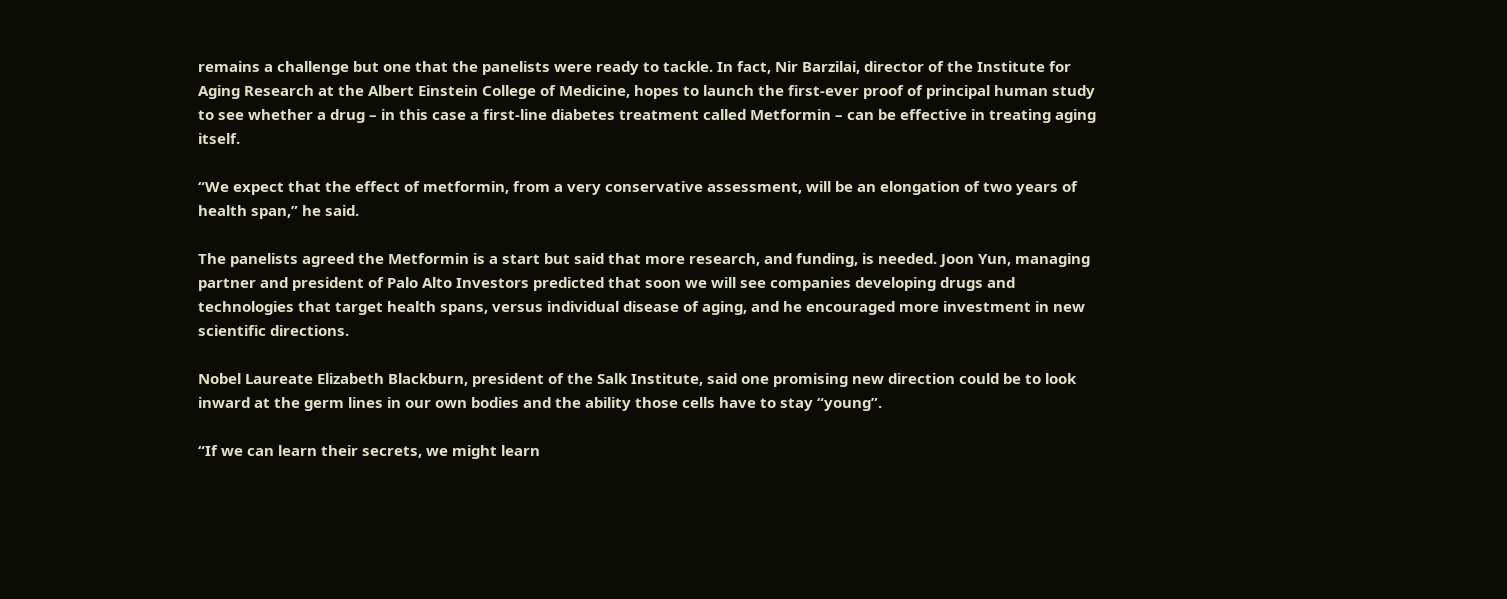remains a challenge but one that the panelists were ready to tackle. In fact, Nir Barzilai, director of the Institute for Aging Research at the Albert Einstein College of Medicine, hopes to launch the first-ever proof of principal human study to see whether a drug – in this case a first-line diabetes treatment called Metformin – can be effective in treating aging itself.

“We expect that the effect of metformin, from a very conservative assessment, will be an elongation of two years of health span,” he said.

The panelists agreed the Metformin is a start but said that more research, and funding, is needed. Joon Yun, managing partner and president of Palo Alto Investors predicted that soon we will see companies developing drugs and technologies that target health spans, versus individual disease of aging, and he encouraged more investment in new scientific directions.

Nobel Laureate Elizabeth Blackburn, president of the Salk Institute, said one promising new direction could be to look inward at the germ lines in our own bodies and the ability those cells have to stay “young”.

“If we can learn their secrets, we might learn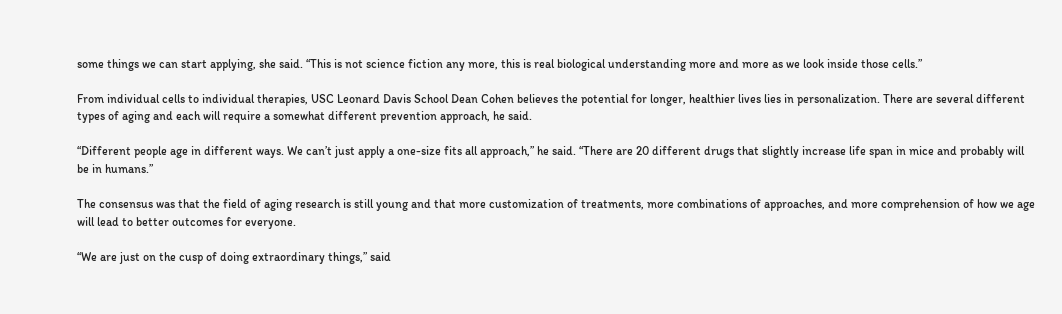some things we can start applying, she said. “This is not science fiction any more, this is real biological understanding more and more as we look inside those cells.”

From individual cells to individual therapies, USC Leonard Davis School Dean Cohen believes the potential for longer, healthier lives lies in personalization. There are several different types of aging and each will require a somewhat different prevention approach, he said.

“Different people age in different ways. We can’t just apply a one-size fits all approach,” he said. “There are 20 different drugs that slightly increase life span in mice and probably will be in humans.”

The consensus was that the field of aging research is still young and that more customization of treatments, more combinations of approaches, and more comprehension of how we age will lead to better outcomes for everyone.

“We are just on the cusp of doing extraordinary things,” said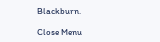Blackburn.

Close Menu